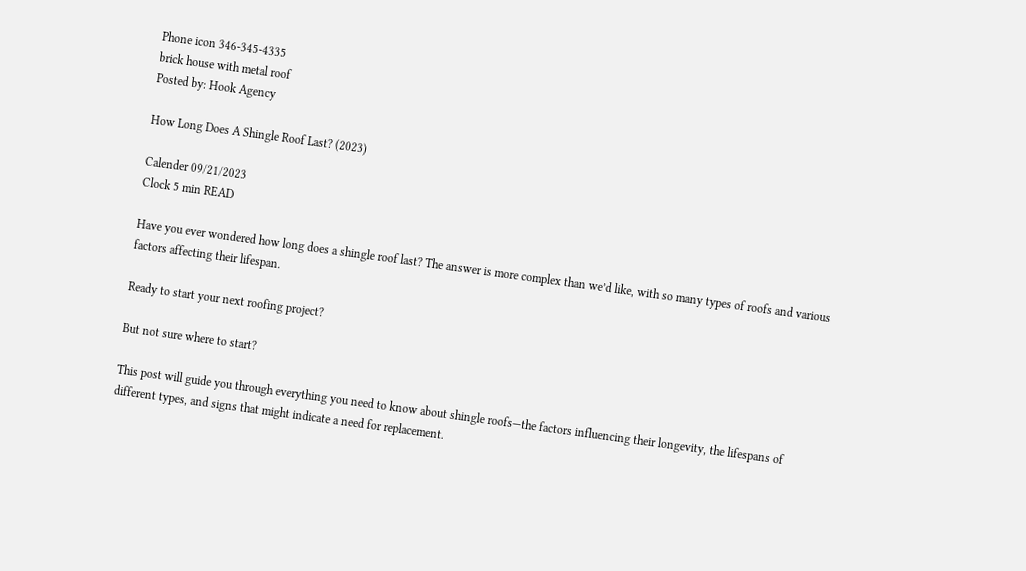Phone icon 346-345-4335
brick house with metal roof
Posted by: Hook Agency

How Long Does A Shingle Roof Last? (2023)

Calender 09/21/2023
Clock 5 min READ

Have you ever wondered how long does a shingle roof last? The answer is more complex than we’d like, with so many types of roofs and various factors affecting their lifespan.

Ready to start your next roofing project?

But not sure where to start?

This post will guide you through everything you need to know about shingle roofs—the factors influencing their longevity, the lifespans of different types, and signs that might indicate a need for replacement.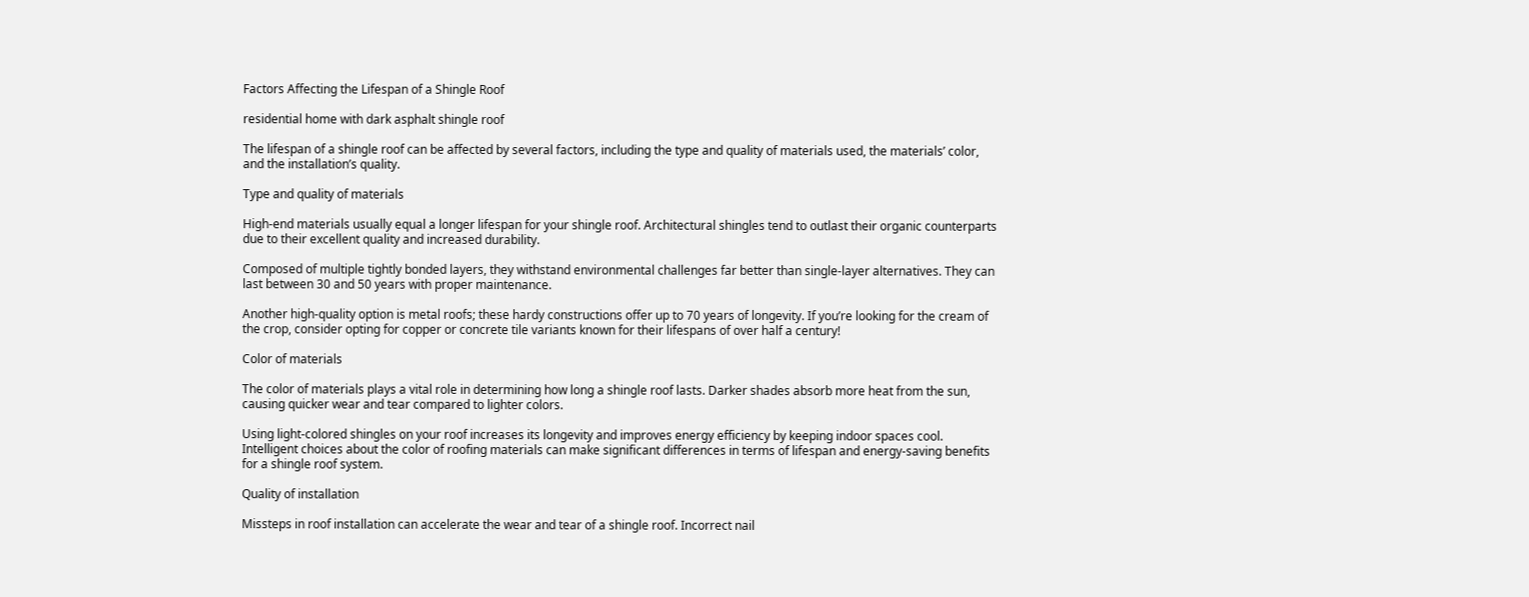Factors Affecting the Lifespan of a Shingle Roof

residential home with dark asphalt shingle roof

The lifespan of a shingle roof can be affected by several factors, including the type and quality of materials used, the materials’ color, and the installation’s quality.

Type and quality of materials

High-end materials usually equal a longer lifespan for your shingle roof. Architectural shingles tend to outlast their organic counterparts due to their excellent quality and increased durability.

Composed of multiple tightly bonded layers, they withstand environmental challenges far better than single-layer alternatives. They can last between 30 and 50 years with proper maintenance.

Another high-quality option is metal roofs; these hardy constructions offer up to 70 years of longevity. If you’re looking for the cream of the crop, consider opting for copper or concrete tile variants known for their lifespans of over half a century!

Color of materials

The color of materials plays a vital role in determining how long a shingle roof lasts. Darker shades absorb more heat from the sun, causing quicker wear and tear compared to lighter colors.

Using light-colored shingles on your roof increases its longevity and improves energy efficiency by keeping indoor spaces cool. Intelligent choices about the color of roofing materials can make significant differences in terms of lifespan and energy-saving benefits for a shingle roof system.

Quality of installation

Missteps in roof installation can accelerate the wear and tear of a shingle roof. Incorrect nail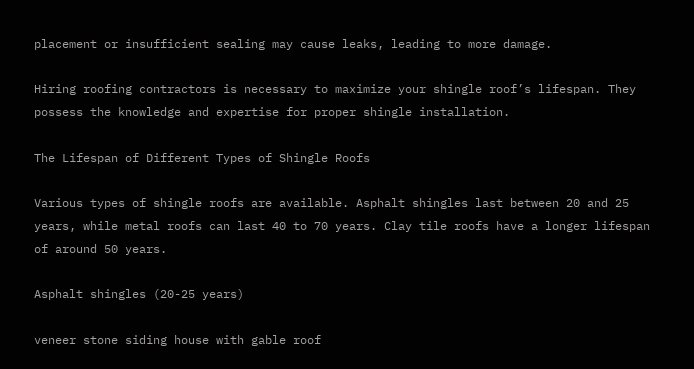placement or insufficient sealing may cause leaks, leading to more damage.

Hiring roofing contractors is necessary to maximize your shingle roof’s lifespan. They possess the knowledge and expertise for proper shingle installation.

The Lifespan of Different Types of Shingle Roofs

Various types of shingle roofs are available. Asphalt shingles last between 20 and 25 years, while metal roofs can last 40 to 70 years. Clay tile roofs have a longer lifespan of around 50 years.

Asphalt shingles (20-25 years)

veneer stone siding house with gable roof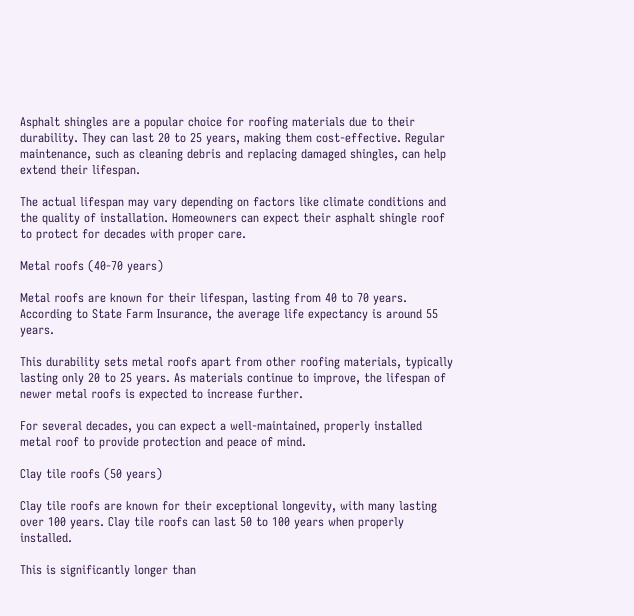Asphalt shingles are a popular choice for roofing materials due to their durability. They can last 20 to 25 years, making them cost-effective. Regular maintenance, such as cleaning debris and replacing damaged shingles, can help extend their lifespan.

The actual lifespan may vary depending on factors like climate conditions and the quality of installation. Homeowners can expect their asphalt shingle roof to protect for decades with proper care.

Metal roofs (40-70 years)

Metal roofs are known for their lifespan, lasting from 40 to 70 years. According to State Farm Insurance, the average life expectancy is around 55 years.

This durability sets metal roofs apart from other roofing materials, typically lasting only 20 to 25 years. As materials continue to improve, the lifespan of newer metal roofs is expected to increase further.

For several decades, you can expect a well-maintained, properly installed metal roof to provide protection and peace of mind.

Clay tile roofs (50 years)

Clay tile roofs are known for their exceptional longevity, with many lasting over 100 years. Clay tile roofs can last 50 to 100 years when properly installed.

This is significantly longer than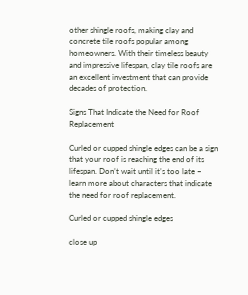other shingle roofs, making clay and concrete tile roofs popular among homeowners. With their timeless beauty and impressive lifespan, clay tile roofs are an excellent investment that can provide decades of protection.

Signs That Indicate the Need for Roof Replacement

Curled or cupped shingle edges can be a sign that your roof is reaching the end of its lifespan. Don’t wait until it’s too late – learn more about characters that indicate the need for roof replacement.

Curled or cupped shingle edges

close up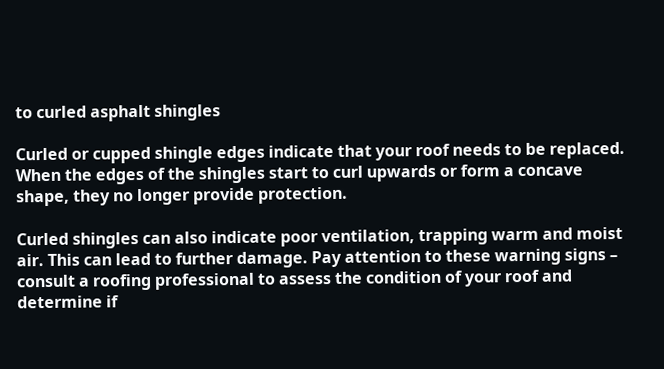to curled asphalt shingles

Curled or cupped shingle edges indicate that your roof needs to be replaced. When the edges of the shingles start to curl upwards or form a concave shape, they no longer provide protection.

Curled shingles can also indicate poor ventilation, trapping warm and moist air. This can lead to further damage. Pay attention to these warning signs – consult a roofing professional to assess the condition of your roof and determine if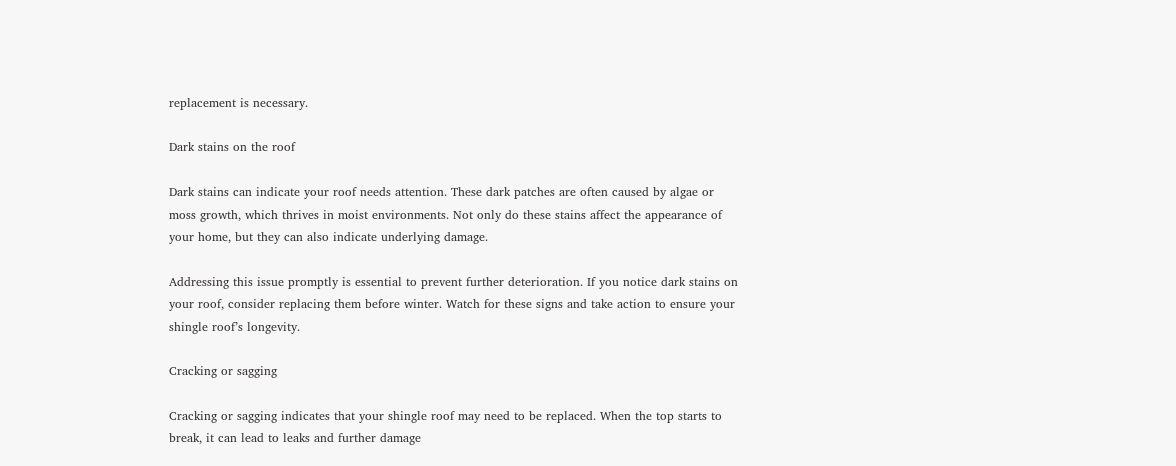replacement is necessary.

Dark stains on the roof

Dark stains can indicate your roof needs attention. These dark patches are often caused by algae or moss growth, which thrives in moist environments. Not only do these stains affect the appearance of your home, but they can also indicate underlying damage.

Addressing this issue promptly is essential to prevent further deterioration. If you notice dark stains on your roof, consider replacing them before winter. Watch for these signs and take action to ensure your shingle roof’s longevity.

Cracking or sagging

Cracking or sagging indicates that your shingle roof may need to be replaced. When the top starts to break, it can lead to leaks and further damage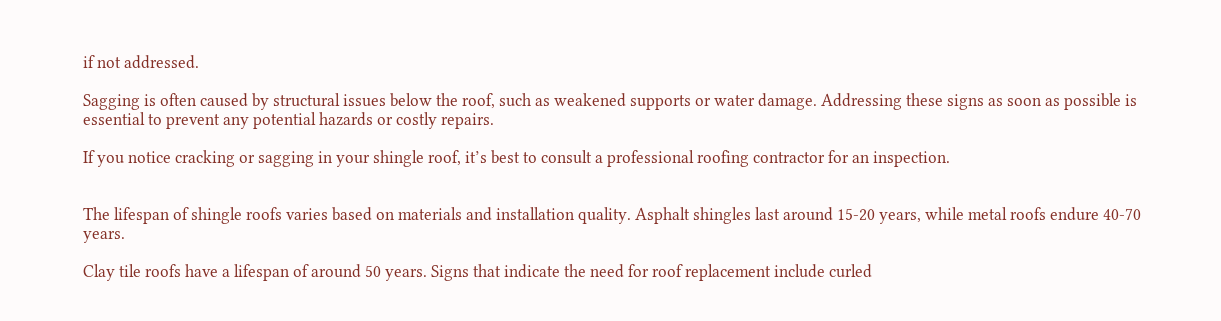if not addressed.

Sagging is often caused by structural issues below the roof, such as weakened supports or water damage. Addressing these signs as soon as possible is essential to prevent any potential hazards or costly repairs.

If you notice cracking or sagging in your shingle roof, it’s best to consult a professional roofing contractor for an inspection.


The lifespan of shingle roofs varies based on materials and installation quality. Asphalt shingles last around 15-20 years, while metal roofs endure 40-70 years.

Clay tile roofs have a lifespan of around 50 years. Signs that indicate the need for roof replacement include curled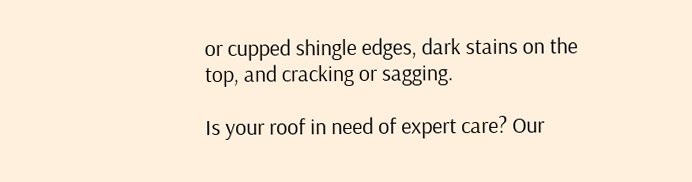or cupped shingle edges, dark stains on the top, and cracking or sagging.

Is your roof in need of expert care? Our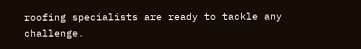roofing specialists are ready to tackle any challenge.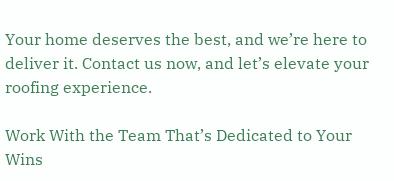Your home deserves the best, and we’re here to deliver it. Contact us now, and let’s elevate your roofing experience.

Work With the Team That’s Dedicated to Your Wins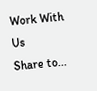Work With Us
Share to...